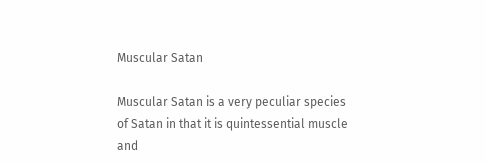Muscular Satan

Muscular Satan is a very peculiar species of Satan in that it is quintessential muscle and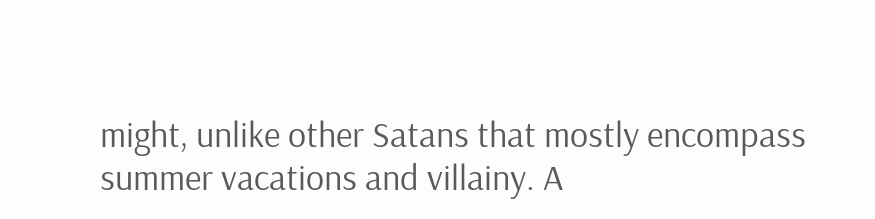might, unlike other Satans that mostly encompass summer vacations and villainy. A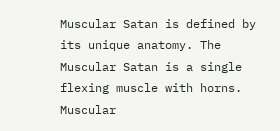Muscular Satan is defined by its unique anatomy. The Muscular Satan is a single flexing muscle with horns. Muscular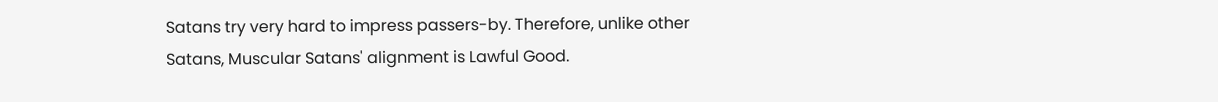Satans try very hard to impress passers-by. Therefore, unlike other Satans, Muscular Satans' alignment is Lawful Good.